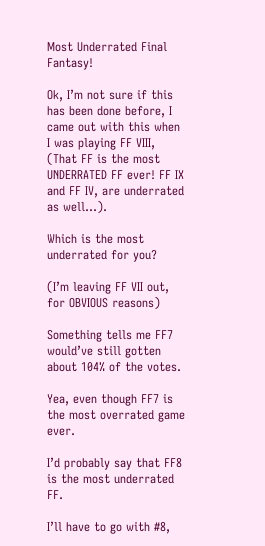Most Underrated Final Fantasy!

Ok, I’m not sure if this has been done before, I came out with this when I was playing FF VIII, (That FF is the most UNDERRATED FF ever! FF IX and FF IV, are underrated as well…).

Which is the most underrated for you?

(I’m leaving FF VII out, for OBVIOUS reasons)

Something tells me FF7 would’ve still gotten about 104% of the votes.

Yea, even though FF7 is the most overrated game ever.

I’d probably say that FF8 is the most underrated FF.

I’ll have to go with #8,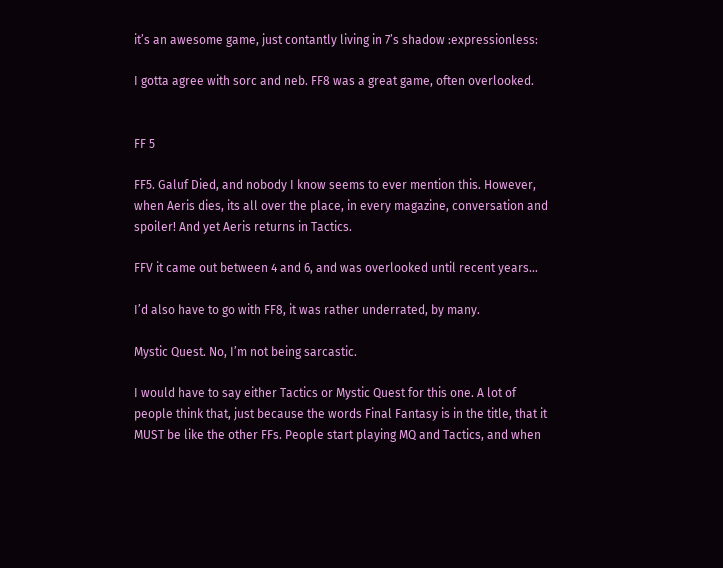it’s an awesome game, just contantly living in 7’s shadow :expressionless:

I gotta agree with sorc and neb. FF8 was a great game, often overlooked.


FF 5

FF5. Galuf Died, and nobody I know seems to ever mention this. However, when Aeris dies, its all over the place, in every magazine, conversation and spoiler! And yet Aeris returns in Tactics.

FFV it came out between 4 and 6, and was overlooked until recent years…

I’d also have to go with FF8, it was rather underrated, by many.

Mystic Quest. No, I’m not being sarcastic.

I would have to say either Tactics or Mystic Quest for this one. A lot of people think that, just because the words Final Fantasy is in the title, that it MUST be like the other FFs. People start playing MQ and Tactics, and when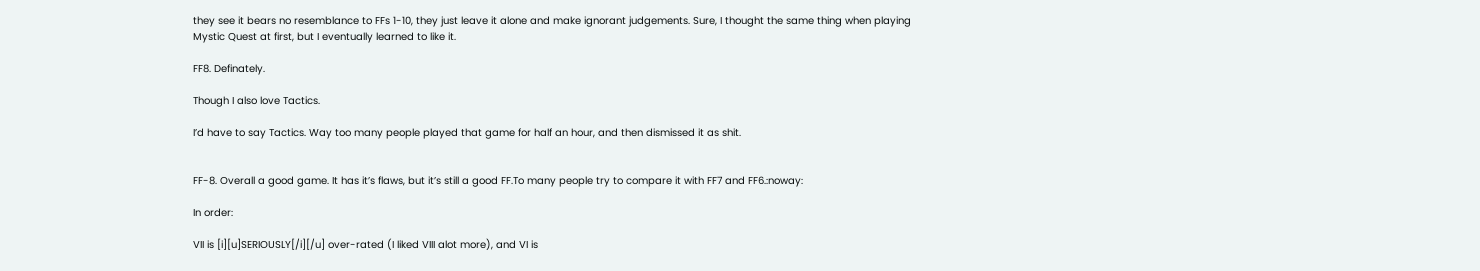they see it bears no resemblance to FFs 1-10, they just leave it alone and make ignorant judgements. Sure, I thought the same thing when playing Mystic Quest at first, but I eventually learned to like it.

FF8. Definately.

Though I also love Tactics.

I’d have to say Tactics. Way too many people played that game for half an hour, and then dismissed it as shit.


FF-8. Overall a good game. It has it’s flaws, but it’s still a good FF.To many people try to compare it with FF7 and FF6.:noway:

In order:

VII is [i][u]SERIOUSLY[/i][/u] over-rated (I liked VIII alot more), and VI is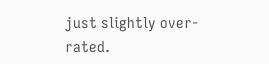just slightly over-rated.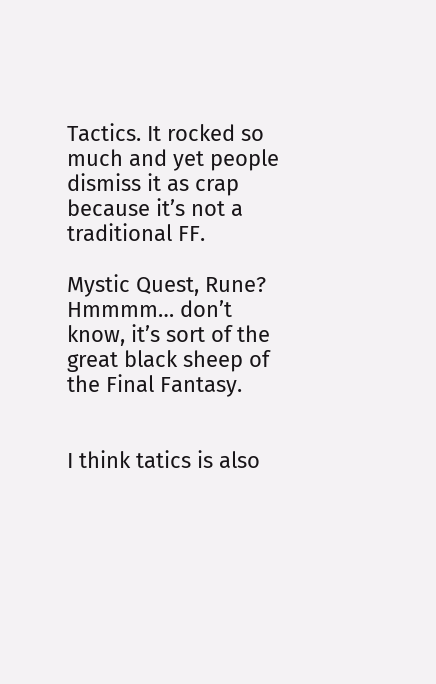Tactics. It rocked so much and yet people dismiss it as crap because it’s not a traditional FF.

Mystic Quest, Rune? Hmmmm… don’t know, it’s sort of the great black sheep of the Final Fantasy.


I think tatics is also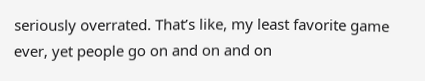seriously overrated. That’s like, my least favorite game ever, yet people go on and on and on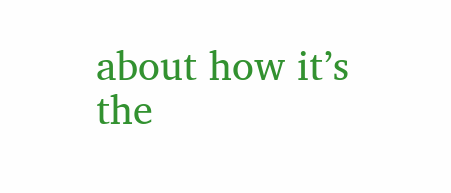about how it’s the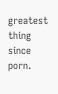greatest thing since porn.